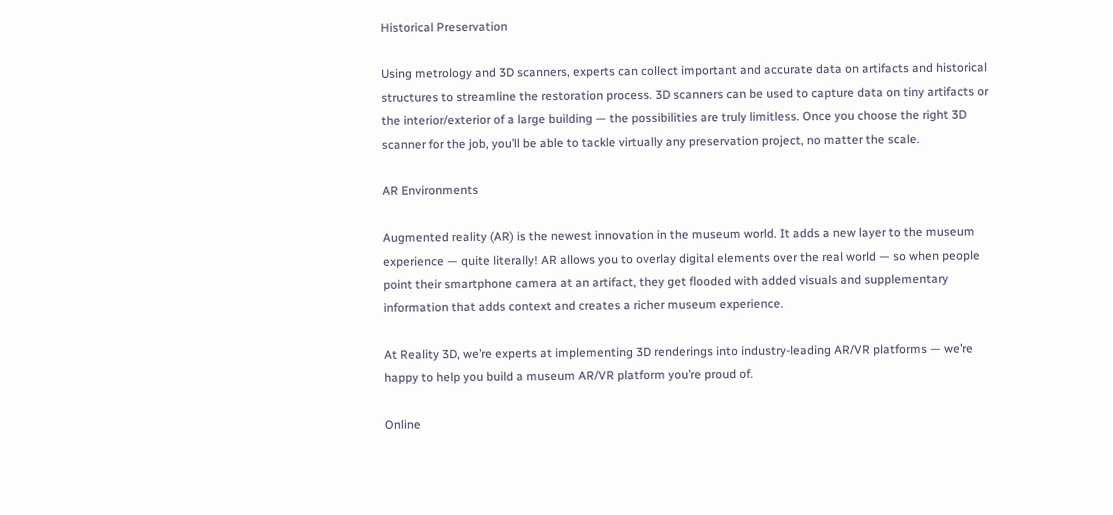Historical Preservation

Using metrology and 3D scanners, experts can collect important and accurate data on artifacts and historical structures to streamline the restoration process. 3D scanners can be used to capture data on tiny artifacts or the interior/exterior of a large building — the possibilities are truly limitless. Once you choose the right 3D scanner for the job, you’ll be able to tackle virtually any preservation project, no matter the scale.

AR Environments

Augmented reality (AR) is the newest innovation in the museum world. It adds a new layer to the museum experience — quite literally! AR allows you to overlay digital elements over the real world — so when people point their smartphone camera at an artifact, they get flooded with added visuals and supplementary information that adds context and creates a richer museum experience.

At Reality 3D, we’re experts at implementing 3D renderings into industry-leading AR/VR platforms — we’re happy to help you build a museum AR/VR platform you’re proud of.

Online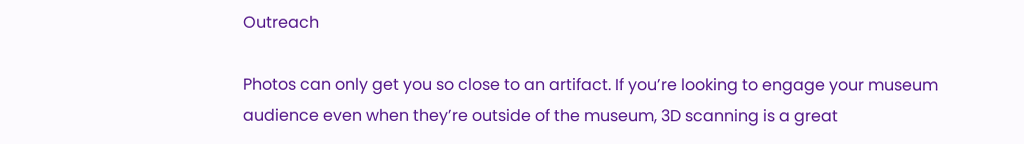Outreach

Photos can only get you so close to an artifact. If you’re looking to engage your museum audience even when they’re outside of the museum, 3D scanning is a great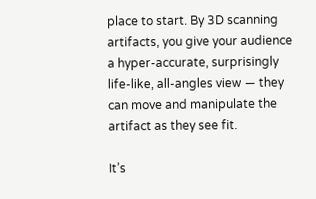place to start. By 3D scanning artifacts, you give your audience a hyper-accurate, surprisingly life-like, all-angles view — they can move and manipulate the artifact as they see fit.

It’s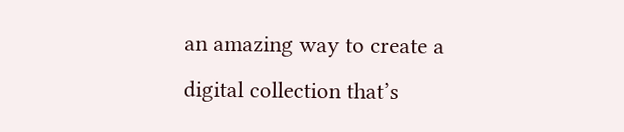an amazing way to create a digital collection that’s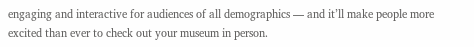engaging and interactive for audiences of all demographics — and it’ll make people more excited than ever to check out your museum in person.